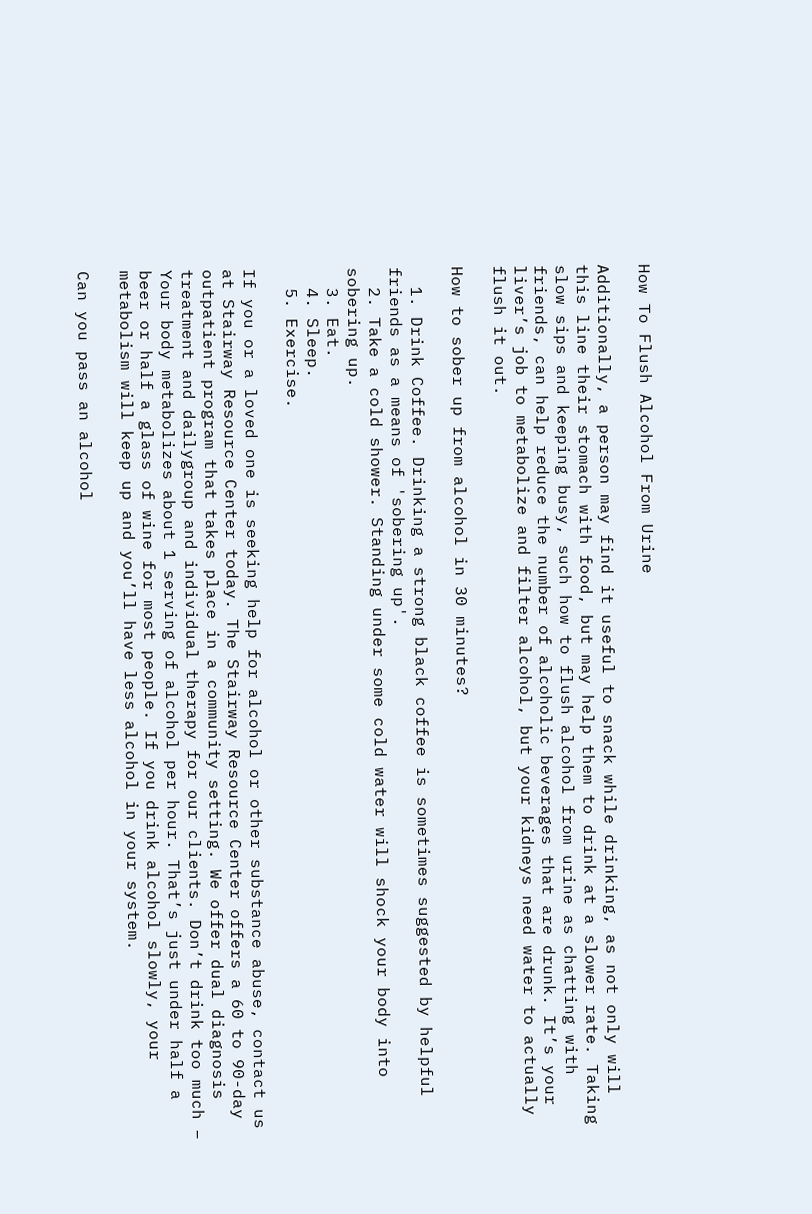How To Flush Alcohol From Urine

Additionally, a person may find it useful to snack while drinking, as not only will this line their stomach with food, but may help them to drink at a slower rate. Taking slow sips and keeping busy, such how to flush alcohol from urine as chatting with friends, can help reduce the number of alcoholic beverages that are drunk. It’s your liver’s job to metabolize and filter alcohol, but your kidneys need water to actually flush it out.

How to sober up from alcohol in 30 minutes?

  1. Drink Coffee. Drinking a strong black coffee is sometimes suggested by helpful friends as a means of 'sobering up'.
  2. Take a cold shower. Standing under some cold water will shock your body into sobering up.
  3. Eat.
  4. Sleep.
  5. Exercise.

If you or a loved one is seeking help for alcohol or other substance abuse, contact us at Stairway Resource Center today. The Stairway Resource Center offers a 60 to 90-day outpatient program that takes place in a community setting. We offer dual diagnosis treatment and dailygroup and individual therapy for our clients. Don’t drink too much – Your body metabolizes about 1 serving of alcohol per hour. That’s just under half a beer or half a glass of wine for most people. If you drink alcohol slowly, your metabolism will keep up and you’ll have less alcohol in your system.

Can you pass an alcohol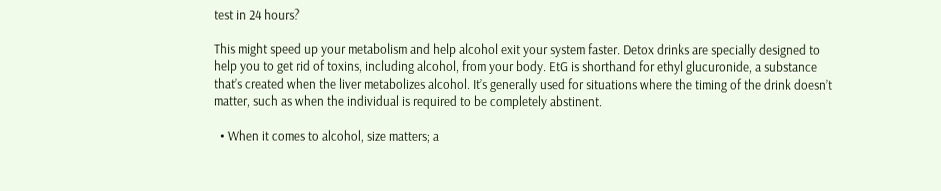test in 24 hours?

This might speed up your metabolism and help alcohol exit your system faster. Detox drinks are specially designed to help you to get rid of toxins, including alcohol, from your body. EtG is shorthand for ethyl glucuronide, a substance that’s created when the liver metabolizes alcohol. It’s generally used for situations where the timing of the drink doesn’t matter, such as when the individual is required to be completely abstinent.

  • When it comes to alcohol, size matters; a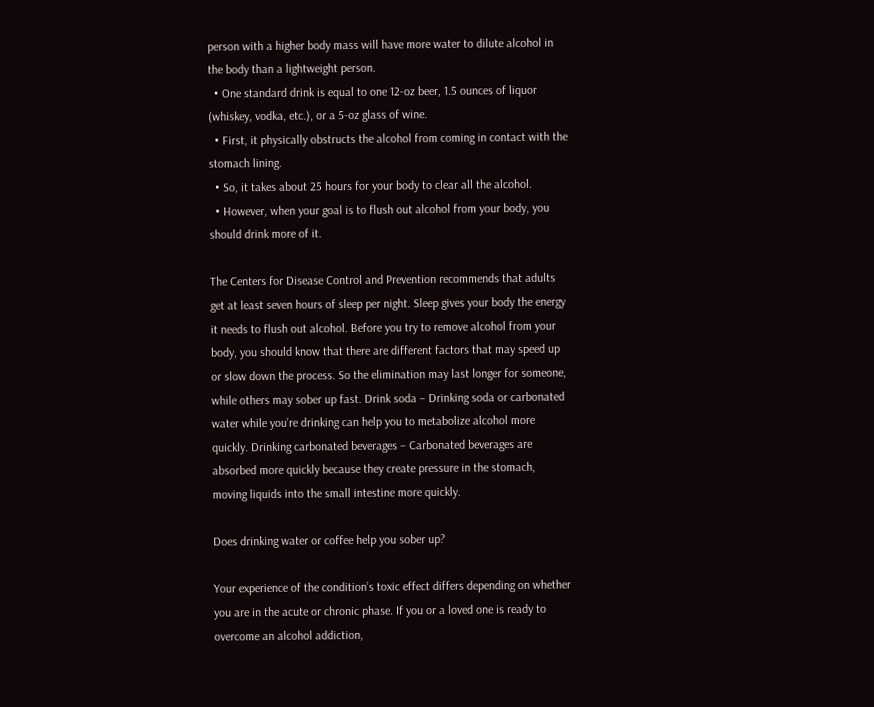person with a higher body mass will have more water to dilute alcohol in the body than a lightweight person.
  • One standard drink is equal to one 12-oz beer, 1.5 ounces of liquor (whiskey, vodka, etc.), or a 5-oz glass of wine.
  • First, it physically obstructs the alcohol from coming in contact with the stomach lining.
  • So, it takes about 25 hours for your body to clear all the alcohol.
  • However, when your goal is to flush out alcohol from your body, you should drink more of it.

The Centers for Disease Control and Prevention recommends that adults get at least seven hours of sleep per night. Sleep gives your body the energy it needs to flush out alcohol. Before you try to remove alcohol from your body, you should know that there are different factors that may speed up or slow down the process. So the elimination may last longer for someone, while others may sober up fast. Drink soda – Drinking soda or carbonated water while you’re drinking can help you to metabolize alcohol more quickly. Drinking carbonated beverages – Carbonated beverages are absorbed more quickly because they create pressure in the stomach, moving liquids into the small intestine more quickly.

Does drinking water or coffee help you sober up?

Your experience of the condition’s toxic effect differs depending on whether you are in the acute or chronic phase. If you or a loved one is ready to overcome an alcohol addiction,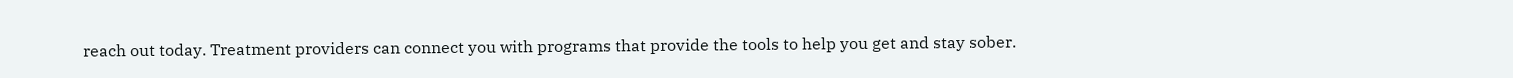reach out today. Treatment providers can connect you with programs that provide the tools to help you get and stay sober.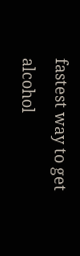fastest way to get alcohol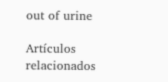out of urine

Artículos relacionados